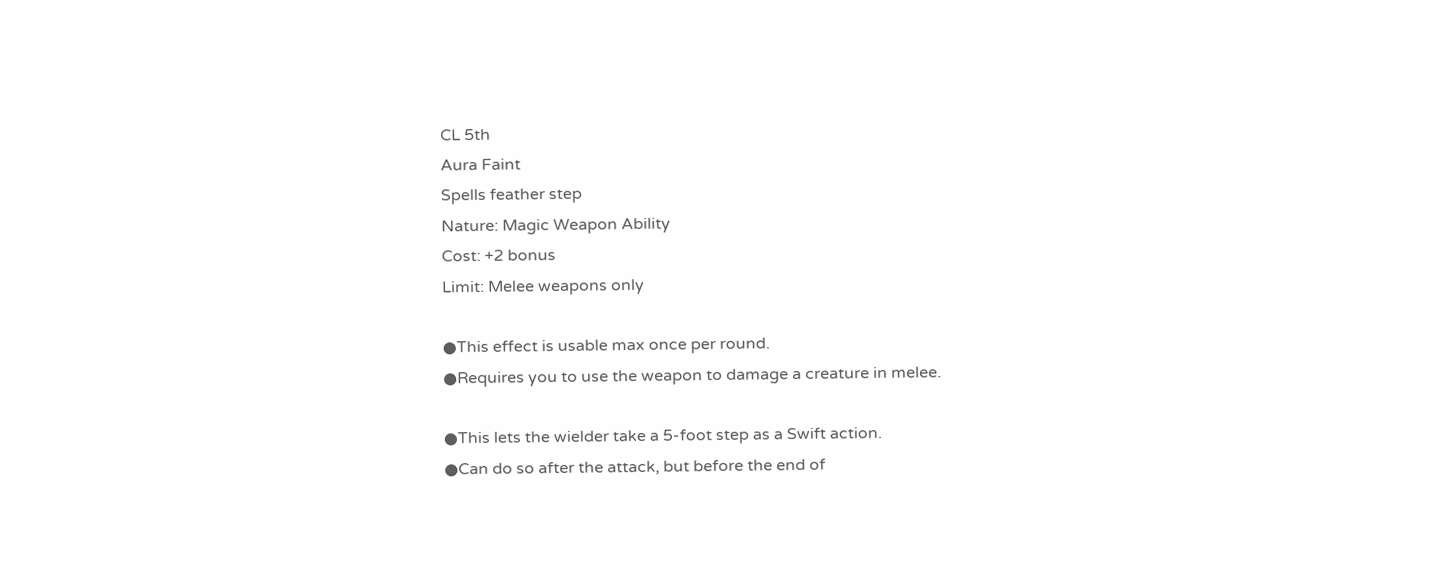CL 5th
Aura Faint
Spells feather step
Nature: Magic Weapon Ability
Cost: +2 bonus
Limit: Melee weapons only

●This effect is usable max once per round.
●Requires you to use the weapon to damage a creature in melee.

●This lets the wielder take a 5-foot step as a Swift action.
●Can do so after the attack, but before the end of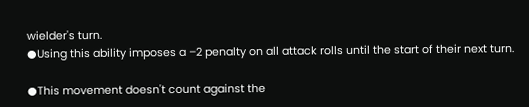wielder's turn.
●Using this ability imposes a –2 penalty on all attack rolls until the start of their next turn.

●This movement doesn't count against the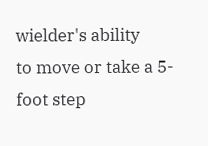wielder's ability
to move or take a 5-foot step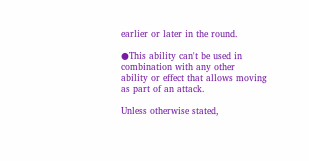earlier or later in the round.

●This ability can't be used in combination with any other
ability or effect that allows moving as part of an attack.

Unless otherwise stated,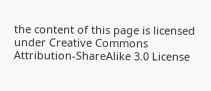the content of this page is licensed under Creative Commons Attribution-ShareAlike 3.0 License